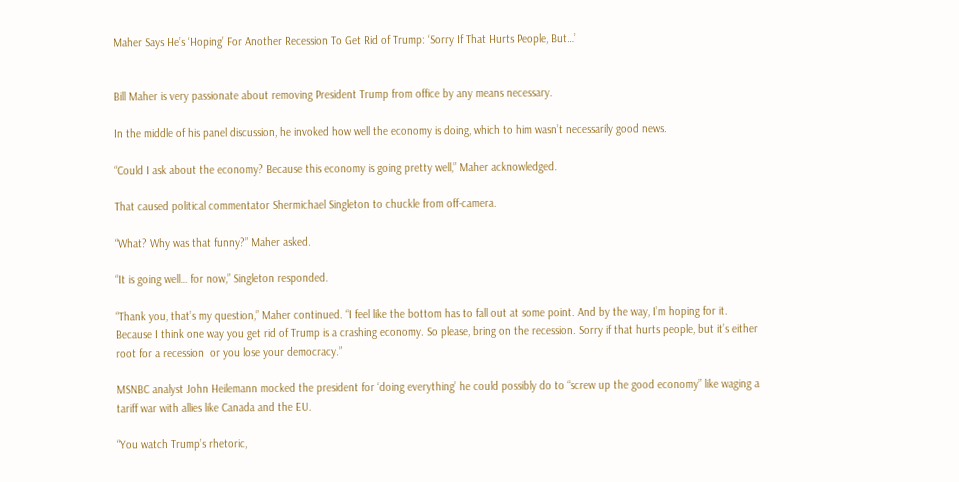Maher Says He’s ‘Hoping’ For Another Recession To Get Rid of Trump: ‘Sorry If That Hurts People, But…’


Bill Maher is very passionate about removing President Trump from office by any means necessary.

In the middle of his panel discussion, he invoked how well the economy is doing, which to him wasn’t necessarily good news.

“Could I ask about the economy? Because this economy is going pretty well,” Maher acknowledged.

That caused political commentator Shermichael Singleton to chuckle from off-camera.

“What? Why was that funny?” Maher asked.

“It is going well… for now,” Singleton responded.

“Thank you, that’s my question,” Maher continued. “I feel like the bottom has to fall out at some point. And by the way, I’m hoping for it. Because I think one way you get rid of Trump is a crashing economy. So please, bring on the recession. Sorry if that hurts people, but it’s either root for a recession  or you lose your democracy.”

MSNBC analyst John Heilemann mocked the president for ‘doing everything’ he could possibly do to “screw up the good economy” like waging a tariff war with allies like Canada and the EU.

“You watch Trump’s rhetoric,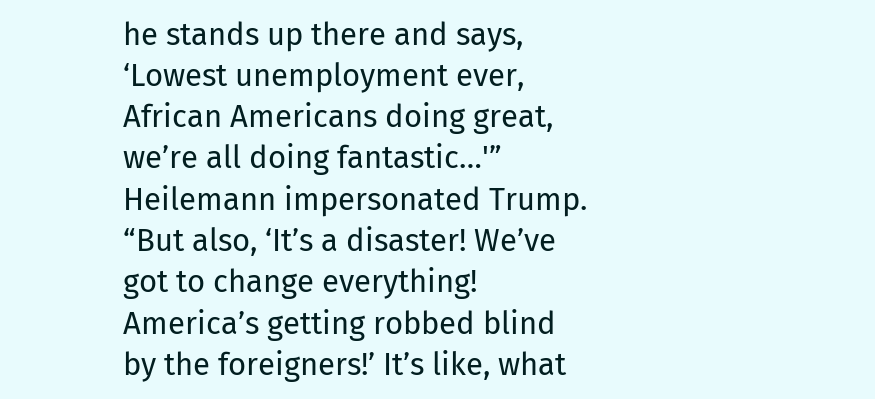he stands up there and says, ‘Lowest unemployment ever, African Americans doing great, we’re all doing fantastic…'” Heilemann impersonated Trump. “But also, ‘It’s a disaster! We’ve got to change everything! America’s getting robbed blind by the foreigners!’ It’s like, what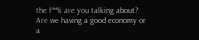the f**k are you talking about? Are we having a good economy or a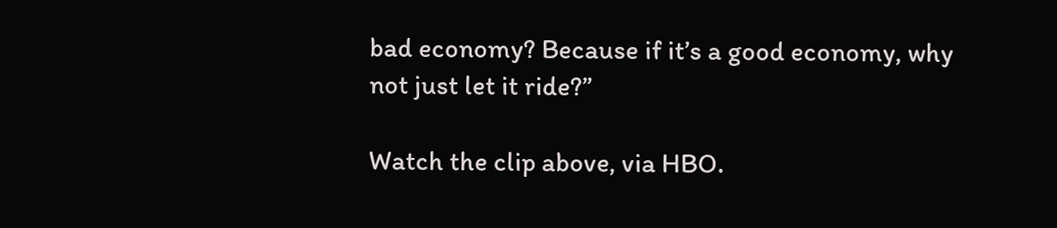bad economy? Because if it’s a good economy, why not just let it ride?”

Watch the clip above, via HBO.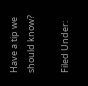Have a tip we should know?

Filed Under: